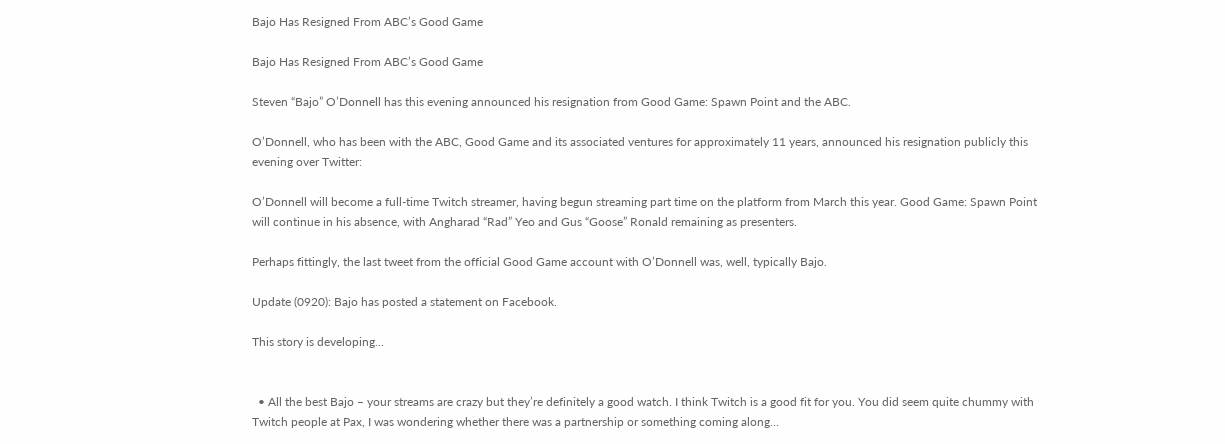Bajo Has Resigned From ABC’s Good Game

Bajo Has Resigned From ABC’s Good Game

Steven “Bajo” O’Donnell has this evening announced his resignation from Good Game: Spawn Point and the ABC.

O’Donnell, who has been with the ABC, Good Game and its associated ventures for approximately 11 years, announced his resignation publicly this evening over Twitter:

O’Donnell will become a full-time Twitch streamer, having begun streaming part time on the platform from March this year. Good Game: Spawn Point will continue in his absence, with Angharad “Rad” Yeo and Gus “Goose” Ronald remaining as presenters.

Perhaps fittingly, the last tweet from the official Good Game account with O’Donnell was, well, typically Bajo.

Update (0920): Bajo has posted a statement on Facebook.

This story is developing…


  • All the best Bajo – your streams are crazy but they’re definitely a good watch. I think Twitch is a good fit for you. You did seem quite chummy with Twitch people at Pax, I was wondering whether there was a partnership or something coming along…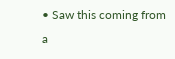• Saw this coming from a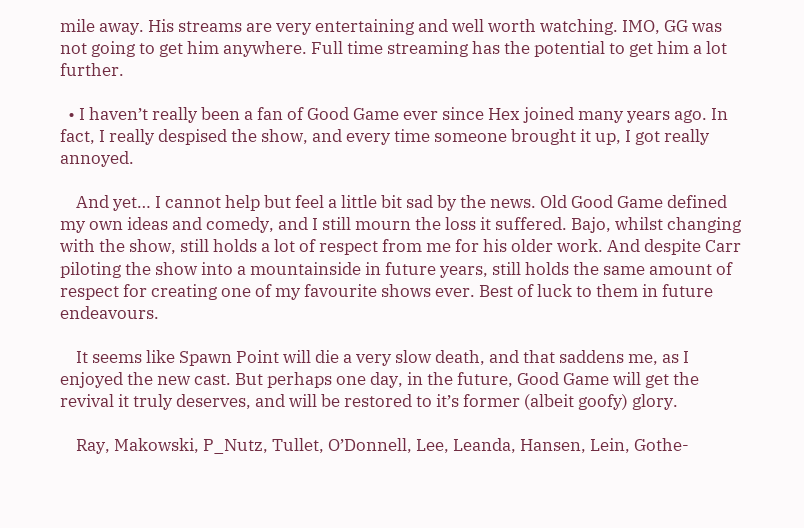mile away. His streams are very entertaining and well worth watching. IMO, GG was not going to get him anywhere. Full time streaming has the potential to get him a lot further.

  • I haven’t really been a fan of Good Game ever since Hex joined many years ago. In fact, I really despised the show, and every time someone brought it up, I got really annoyed.

    And yet… I cannot help but feel a little bit sad by the news. Old Good Game defined my own ideas and comedy, and I still mourn the loss it suffered. Bajo, whilst changing with the show, still holds a lot of respect from me for his older work. And despite Carr piloting the show into a mountainside in future years, still holds the same amount of respect for creating one of my favourite shows ever. Best of luck to them in future endeavours.

    It seems like Spawn Point will die a very slow death, and that saddens me, as I enjoyed the new cast. But perhaps one day, in the future, Good Game will get the revival it truly deserves, and will be restored to it’s former (albeit goofy) glory.

    Ray, Makowski, P_Nutz, Tullet, O’Donnell, Lee, Leanda, Hansen, Lein, Gothe-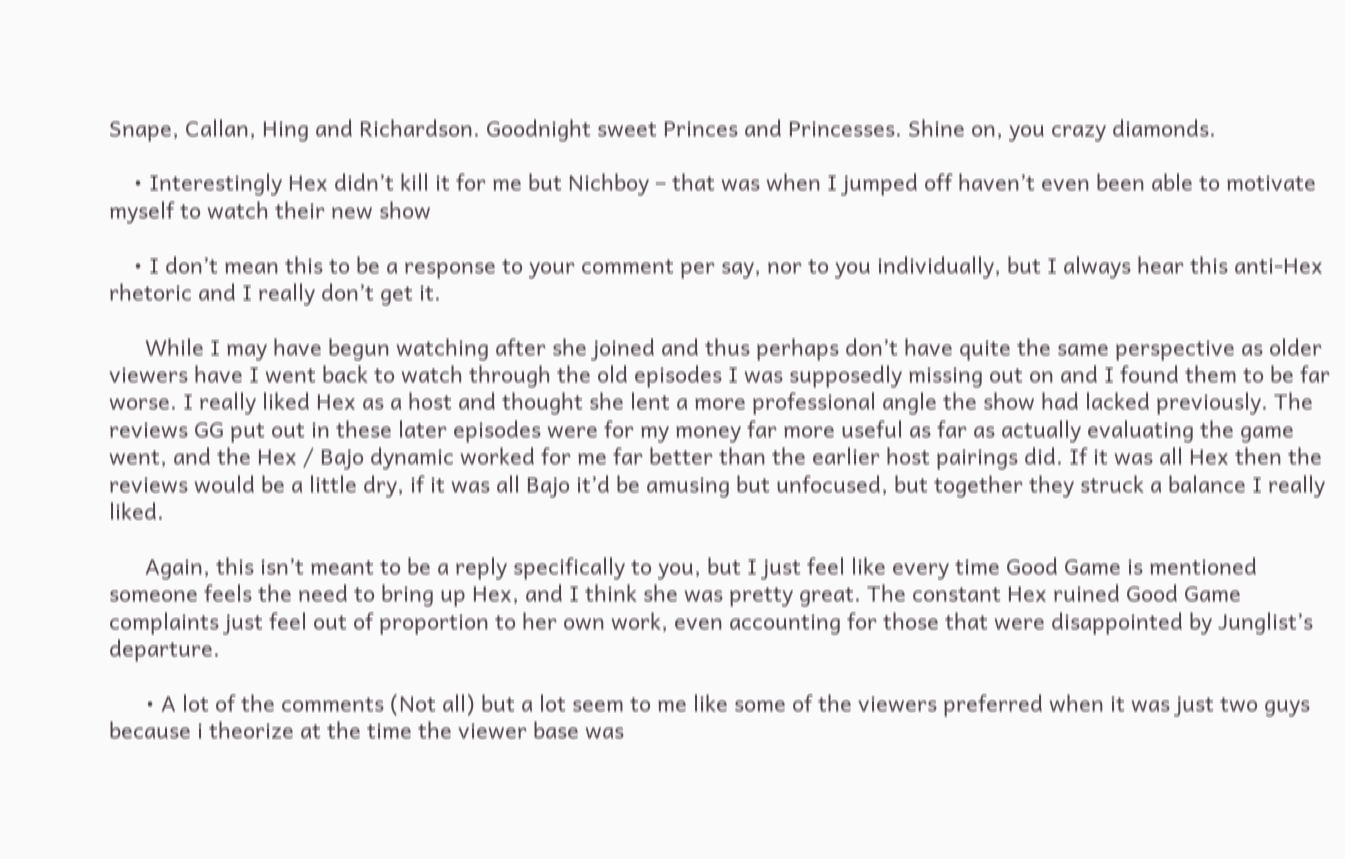Snape, Callan, Hing and Richardson. Goodnight sweet Princes and Princesses. Shine on, you crazy diamonds.

    • Interestingly Hex didn’t kill it for me but Nichboy – that was when I jumped off haven’t even been able to motivate myself to watch their new show

    • I don’t mean this to be a response to your comment per say, nor to you individually, but I always hear this anti-Hex rhetoric and I really don’t get it.

      While I may have begun watching after she joined and thus perhaps don’t have quite the same perspective as older viewers have I went back to watch through the old episodes I was supposedly missing out on and I found them to be far worse. I really liked Hex as a host and thought she lent a more professional angle the show had lacked previously. The reviews GG put out in these later episodes were for my money far more useful as far as actually evaluating the game went, and the Hex / Bajo dynamic worked for me far better than the earlier host pairings did. If it was all Hex then the reviews would be a little dry, if it was all Bajo it’d be amusing but unfocused, but together they struck a balance I really liked.

      Again, this isn’t meant to be a reply specifically to you, but I just feel like every time Good Game is mentioned someone feels the need to bring up Hex, and I think she was pretty great. The constant Hex ruined Good Game complaints just feel out of proportion to her own work, even accounting for those that were disappointed by Junglist’s departure.

      • A lot of the comments (Not all) but a lot seem to me like some of the viewers preferred when it was just two guys because i theorize at the time the viewer base was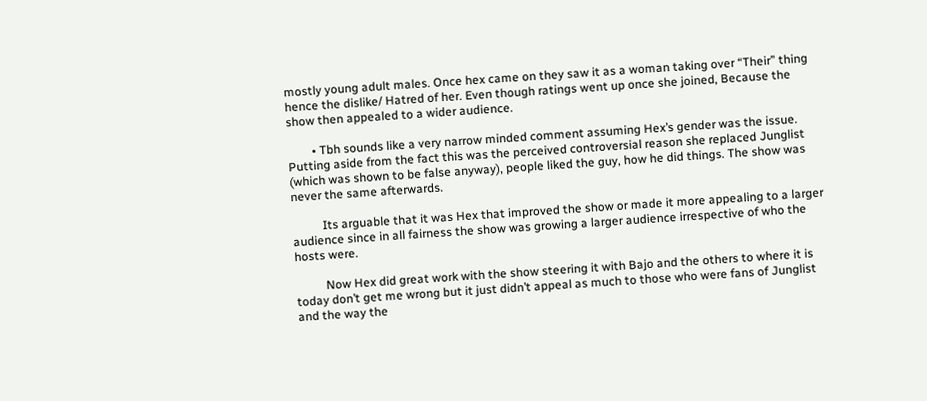mostly young adult males. Once hex came on they saw it as a woman taking over “Their” thing hence the dislike/ Hatred of her. Even though ratings went up once she joined, Because the show then appealed to a wider audience.

        • Tbh sounds like a very narrow minded comment assuming Hex’s gender was the issue. Putting aside from the fact this was the perceived controversial reason she replaced Junglist (which was shown to be false anyway), people liked the guy, how he did things. The show was never the same afterwards.

          Its arguable that it was Hex that improved the show or made it more appealing to a larger audience since in all fairness the show was growing a larger audience irrespective of who the hosts were.

          Now Hex did great work with the show steering it with Bajo and the others to where it is today don’t get me wrong but it just didn’t appeal as much to those who were fans of Junglist and the way the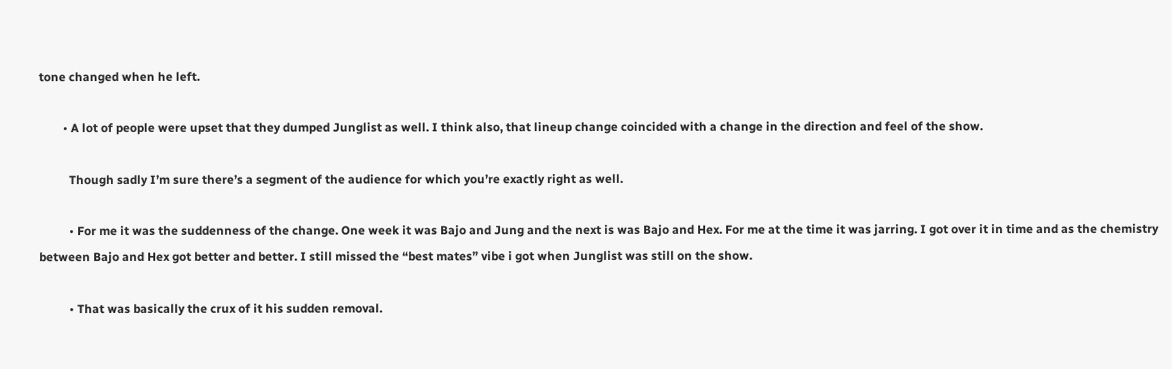tone changed when he left.

        • A lot of people were upset that they dumped Junglist as well. I think also, that lineup change coincided with a change in the direction and feel of the show.

          Though sadly I’m sure there’s a segment of the audience for which you’re exactly right as well.

          • For me it was the suddenness of the change. One week it was Bajo and Jung and the next is was Bajo and Hex. For me at the time it was jarring. I got over it in time and as the chemistry between Bajo and Hex got better and better. I still missed the “best mates” vibe i got when Junglist was still on the show.

          • That was basically the crux of it his sudden removal.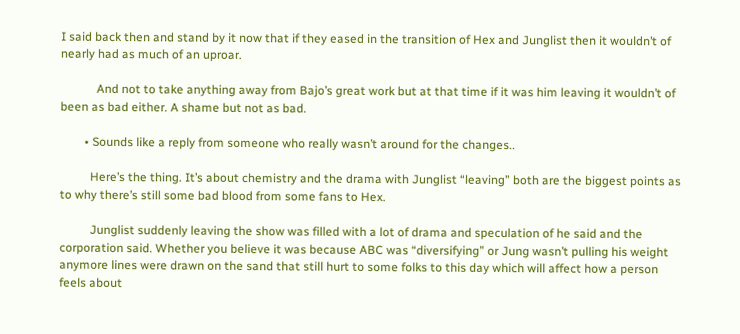I said back then and stand by it now that if they eased in the transition of Hex and Junglist then it wouldn’t of nearly had as much of an uproar.

            And not to take anything away from Bajo’s great work but at that time if it was him leaving it wouldn’t of been as bad either. A shame but not as bad.

        • Sounds like a reply from someone who really wasn’t around for the changes..

          Here’s the thing. It’s about chemistry and the drama with Junglist “leaving” both are the biggest points as to why there’s still some bad blood from some fans to Hex.

          Junglist suddenly leaving the show was filled with a lot of drama and speculation of he said and the corporation said. Whether you believe it was because ABC was “diversifying” or Jung wasn’t pulling his weight anymore lines were drawn on the sand that still hurt to some folks to this day which will affect how a person feels about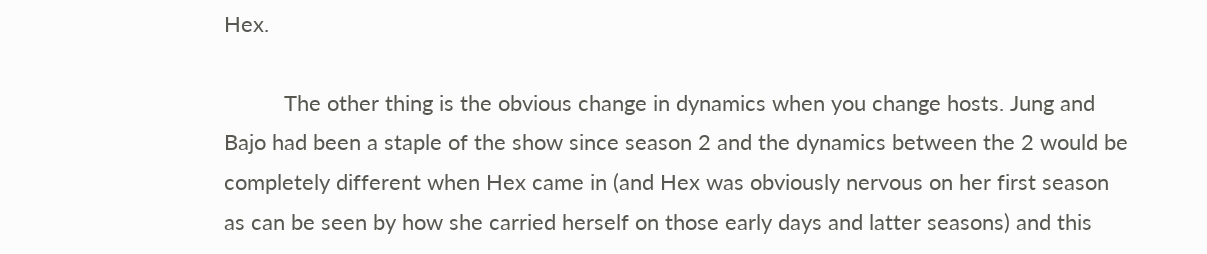Hex.

          The other thing is the obvious change in dynamics when you change hosts. Jung and Bajo had been a staple of the show since season 2 and the dynamics between the 2 would be completely different when Hex came in (and Hex was obviously nervous on her first season as can be seen by how she carried herself on those early days and latter seasons) and this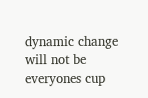dynamic change will not be everyones cup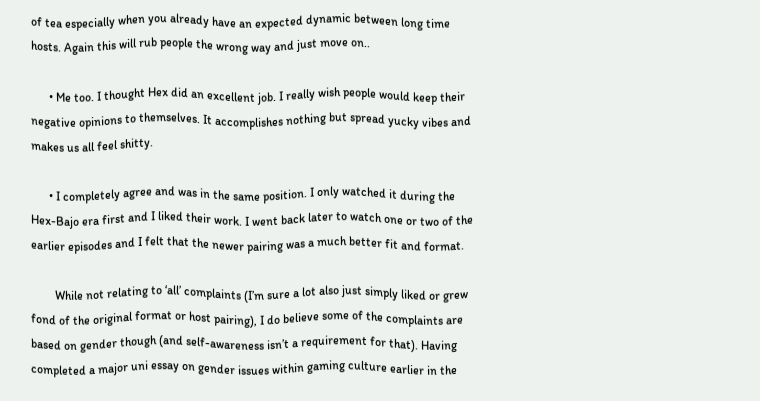of tea especially when you already have an expected dynamic between long time hosts. Again this will rub people the wrong way and just move on..

      • Me too. I thought Hex did an excellent job. I really wish people would keep their negative opinions to themselves. It accomplishes nothing but spread yucky vibes and makes us all feel shitty.

      • I completely agree and was in the same position. I only watched it during the Hex-Bajo era first and I liked their work. I went back later to watch one or two of the earlier episodes and I felt that the newer pairing was a much better fit and format.

        While not relating to ‘all’ complaints (I’m sure a lot also just simply liked or grew fond of the original format or host pairing), I do believe some of the complaints are based on gender though (and self-awareness isn’t a requirement for that). Having completed a major uni essay on gender issues within gaming culture earlier in the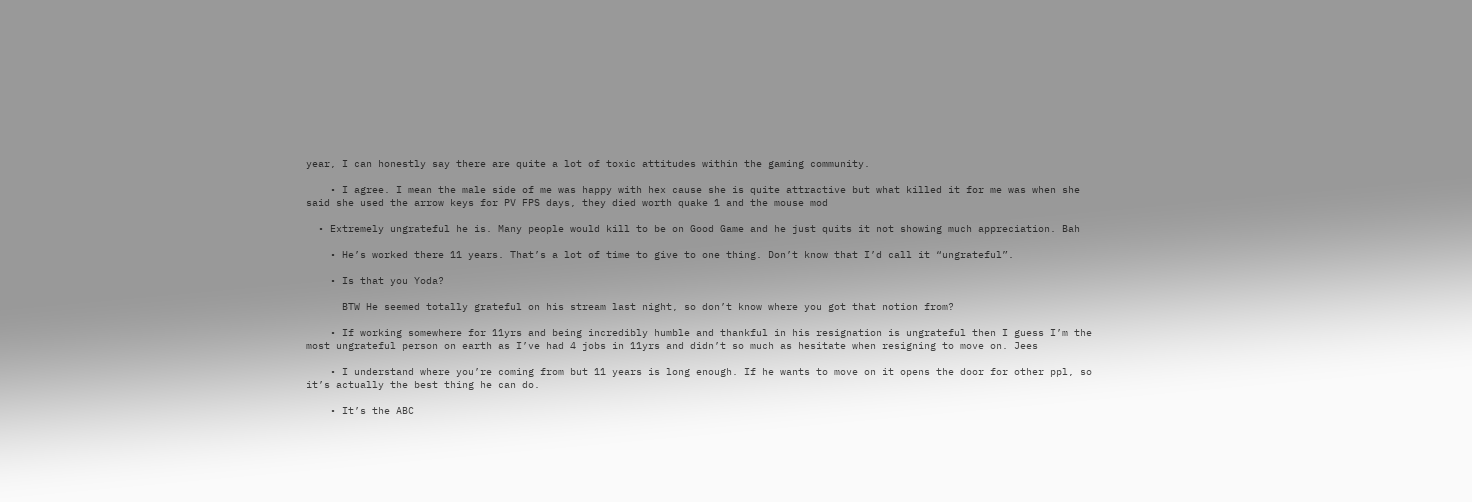year, I can honestly say there are quite a lot of toxic attitudes within the gaming community.

    • I agree. I mean the male side of me was happy with hex cause she is quite attractive but what killed it for me was when she said she used the arrow keys for PV FPS days, they died worth quake 1 and the mouse mod

  • Extremely ungrateful he is. Many people would kill to be on Good Game and he just quits it not showing much appreciation. Bah

    • He’s worked there 11 years. That’s a lot of time to give to one thing. Don’t know that I’d call it “ungrateful”.

    • Is that you Yoda?

      BTW He seemed totally grateful on his stream last night, so don’t know where you got that notion from?

    • If working somewhere for 11yrs and being incredibly humble and thankful in his resignation is ungrateful then I guess I’m the most ungrateful person on earth as I’ve had 4 jobs in 11yrs and didn’t so much as hesitate when resigning to move on. Jees

    • I understand where you’re coming from but 11 years is long enough. If he wants to move on it opens the door for other ppl, so it’s actually the best thing he can do.

    • It’s the ABC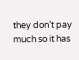they don’t pay much so it has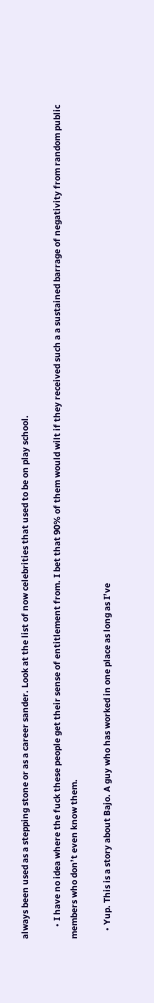always been used as a stepping stone or as a career sander. Look at the list of now celebrities that used to be on play school.

      • I have no idea where the fuck these people get their sense of entitlement from. I bet that 90% of them would wilt if they received such a a sustained barrage of negativity from random public members who don’t even know them.

    • Yup. This is a story about Bajo. A guy who has worked in one place as long as I’ve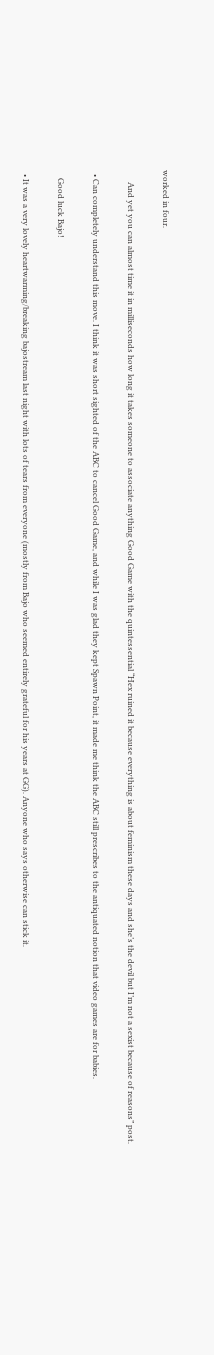worked in four.

      And yet you can almost time it in milliseconds how long it takes someone to associate anything Good Game with the quintessential “Hex ruined it because everything is about feminism these days and she’s the devil but I’m not a sexist because of reasons” post.

  • Can completely understand this move. I think it was short sighted of the ABC to cancel Good Game, and while I was glad they kept Spawn Point, it made me think the ABC still prescribes to the antiquated notion that video games are for babies.

    Good luck Bajo!

  • It was a very lovely heartwarming/breaking bajostream last night with lots of tears from everyone (mostly from Bajo who seemed entirely grateful for his years at GG). Anyone who says otherwise can stick it.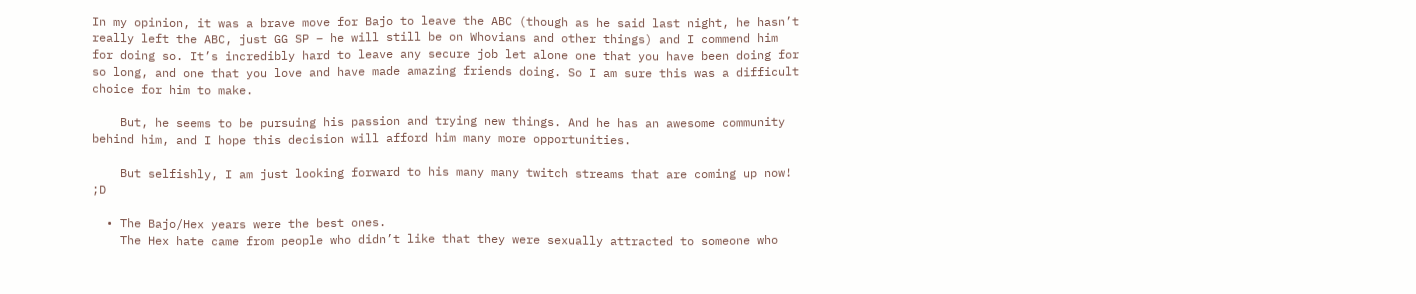In my opinion, it was a brave move for Bajo to leave the ABC (though as he said last night, he hasn’t really left the ABC, just GG SP – he will still be on Whovians and other things) and I commend him for doing so. It’s incredibly hard to leave any secure job let alone one that you have been doing for so long, and one that you love and have made amazing friends doing. So I am sure this was a difficult choice for him to make.

    But, he seems to be pursuing his passion and trying new things. And he has an awesome community behind him, and I hope this decision will afford him many more opportunities.

    But selfishly, I am just looking forward to his many many twitch streams that are coming up now! ;D

  • The Bajo/Hex years were the best ones.
    The Hex hate came from people who didn’t like that they were sexually attracted to someone who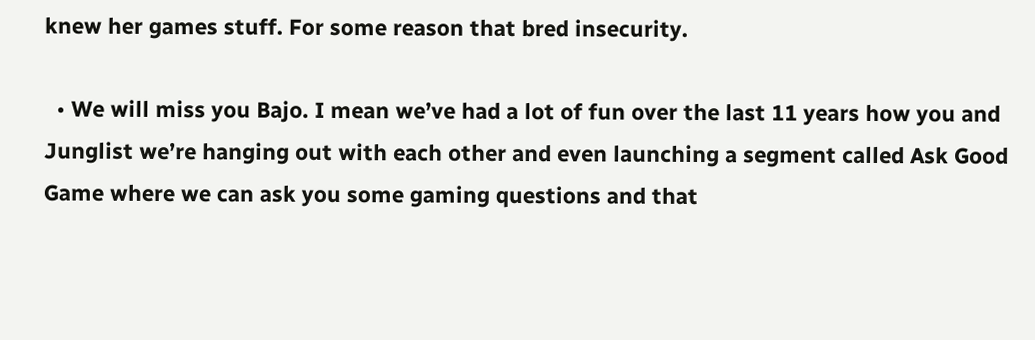knew her games stuff. For some reason that bred insecurity.

  • We will miss you Bajo. I mean we’ve had a lot of fun over the last 11 years how you and Junglist we’re hanging out with each other and even launching a segment called Ask Good Game where we can ask you some gaming questions and that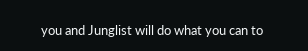you and Junglist will do what you can to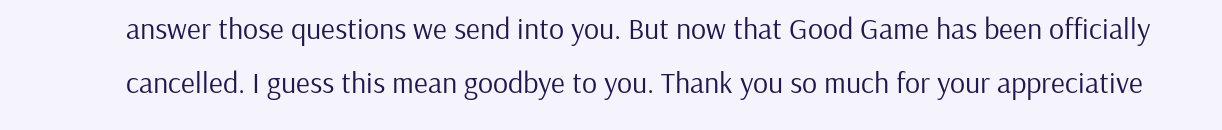answer those questions we send into you. But now that Good Game has been officially cancelled. I guess this mean goodbye to you. Thank you so much for your appreciative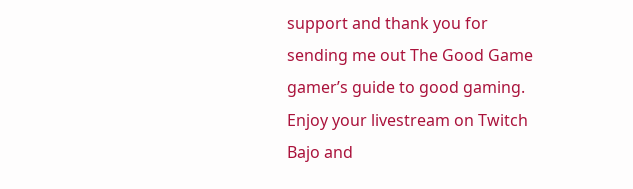support and thank you for sending me out The Good Game gamer’s guide to good gaming. Enjoy your livestream on Twitch Bajo and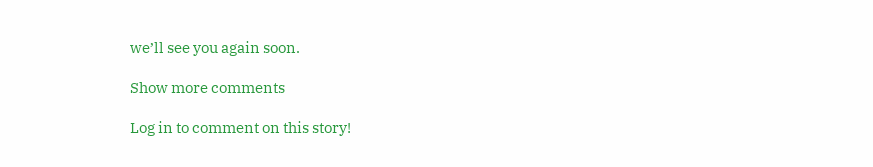we’ll see you again soon.

Show more comments

Log in to comment on this story!